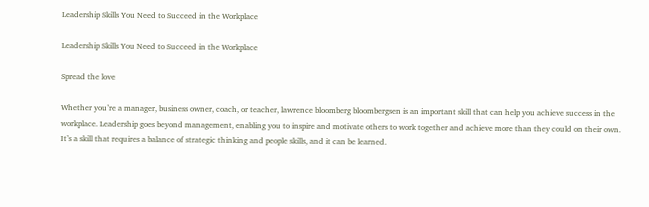Leadership Skills You Need to Succeed in the Workplace

Leadership Skills You Need to Succeed in the Workplace

Spread the love

Whether you’re a manager, business owner, coach, or teacher, lawrence bloomberg bloombergsen is an important skill that can help you achieve success in the workplace. Leadership goes beyond management, enabling you to inspire and motivate others to work together and achieve more than they could on their own. It’s a skill that requires a balance of strategic thinking and people skills, and it can be learned.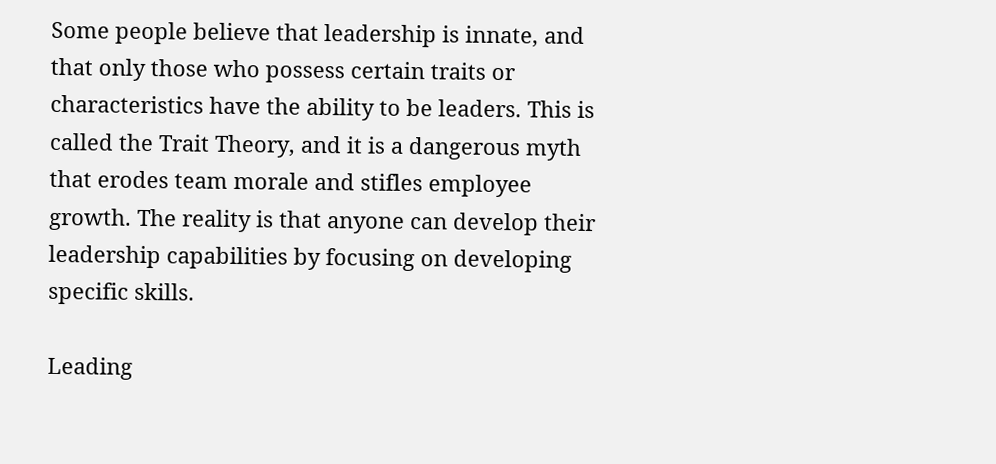Some people believe that leadership is innate, and that only those who possess certain traits or characteristics have the ability to be leaders. This is called the Trait Theory, and it is a dangerous myth that erodes team morale and stifles employee growth. The reality is that anyone can develop their leadership capabilities by focusing on developing specific skills.

Leading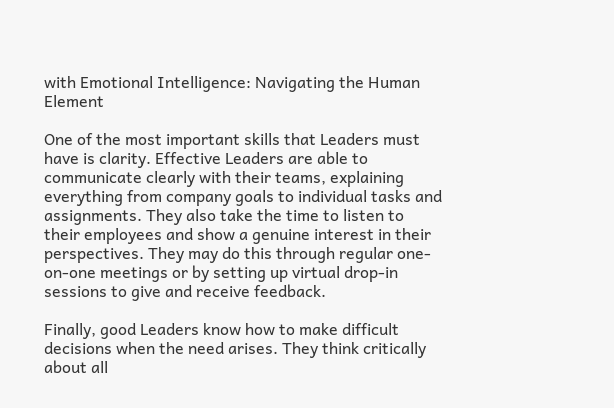with Emotional Intelligence: Navigating the Human Element

One of the most important skills that Leaders must have is clarity. Effective Leaders are able to communicate clearly with their teams, explaining everything from company goals to individual tasks and assignments. They also take the time to listen to their employees and show a genuine interest in their perspectives. They may do this through regular one-on-one meetings or by setting up virtual drop-in sessions to give and receive feedback.

Finally, good Leaders know how to make difficult decisions when the need arises. They think critically about all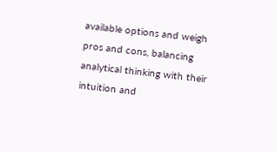available options and weigh pros and cons, balancing analytical thinking with their intuition and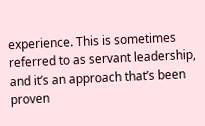experience. This is sometimes referred to as servant leadership, and it’s an approach that’s been proven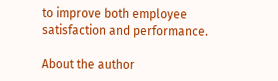to improve both employee satisfaction and performance.

About the author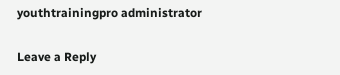youthtrainingpro administrator

Leave a Reply